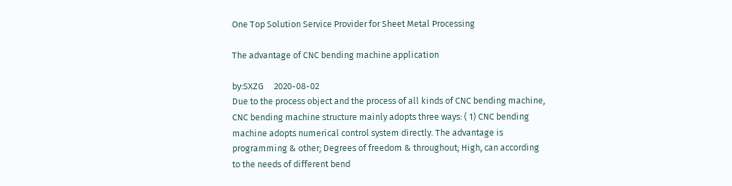One Top Solution Service Provider for Sheet Metal Processing

The advantage of CNC bending machine application

by:SXZG     2020-08-02
Due to the process object and the process of all kinds of CNC bending machine, CNC bending machine structure mainly adopts three ways: ( 1) CNC bending machine adopts numerical control system directly. The advantage is programming & other; Degrees of freedom & throughout; High, can according to the needs of different bend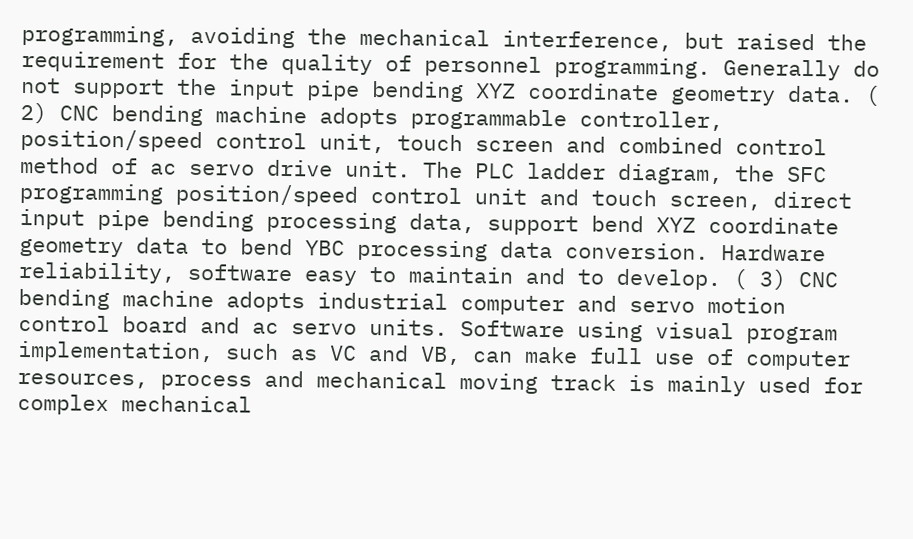programming, avoiding the mechanical interference, but raised the requirement for the quality of personnel programming. Generally do not support the input pipe bending XYZ coordinate geometry data. ( 2) CNC bending machine adopts programmable controller, position/speed control unit, touch screen and combined control method of ac servo drive unit. The PLC ladder diagram, the SFC programming position/speed control unit and touch screen, direct input pipe bending processing data, support bend XYZ coordinate geometry data to bend YBC processing data conversion. Hardware reliability, software easy to maintain and to develop. ( 3) CNC bending machine adopts industrial computer and servo motion control board and ac servo units. Software using visual program implementation, such as VC and VB, can make full use of computer resources, process and mechanical moving track is mainly used for complex mechanical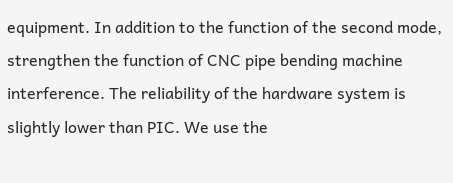equipment. In addition to the function of the second mode, strengthen the function of CNC pipe bending machine interference. The reliability of the hardware system is slightly lower than PIC. We use the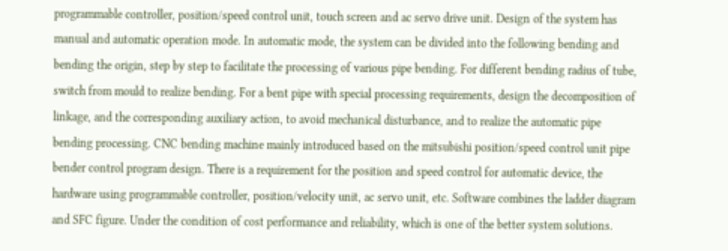programmable controller, position/speed control unit, touch screen and ac servo drive unit. Design of the system has manual and automatic operation mode. In automatic mode, the system can be divided into the following bending and bending the origin, step by step to facilitate the processing of various pipe bending. For different bending radius of tube, switch from mould to realize bending. For a bent pipe with special processing requirements, design the decomposition of linkage, and the corresponding auxiliary action, to avoid mechanical disturbance, and to realize the automatic pipe bending processing. CNC bending machine mainly introduced based on the mitsubishi position/speed control unit pipe bender control program design. There is a requirement for the position and speed control for automatic device, the hardware using programmable controller, position/velocity unit, ac servo unit, etc. Software combines the ladder diagram and SFC figure. Under the condition of cost performance and reliability, which is one of the better system solutions.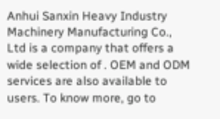Anhui Sanxin Heavy Industry Machinery Manufacturing Co., Ltd is a company that offers a wide selection of . OEM and ODM services are also available to users. To know more, go to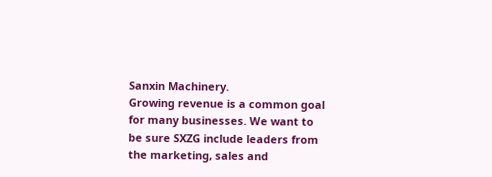Sanxin Machinery.
Growing revenue is a common goal for many businesses. We want to be sure SXZG include leaders from the marketing, sales and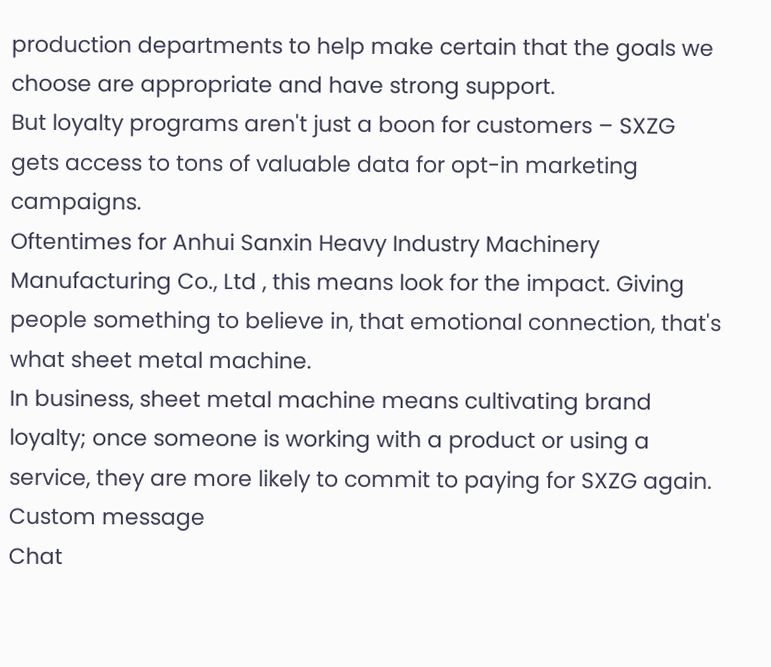production departments to help make certain that the goals we choose are appropriate and have strong support.
But loyalty programs aren't just a boon for customers – SXZG gets access to tons of valuable data for opt-in marketing campaigns.
Oftentimes for Anhui Sanxin Heavy Industry Machinery Manufacturing Co., Ltd , this means look for the impact. Giving people something to believe in, that emotional connection, that's what sheet metal machine.
In business, sheet metal machine means cultivating brand loyalty; once someone is working with a product or using a service, they are more likely to commit to paying for SXZG again.
Custom message
Chat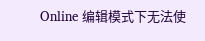Online 编辑模式下无法使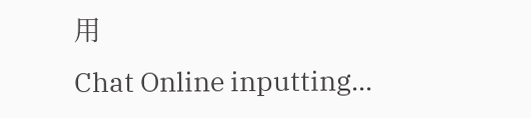用
Chat Online inputting...